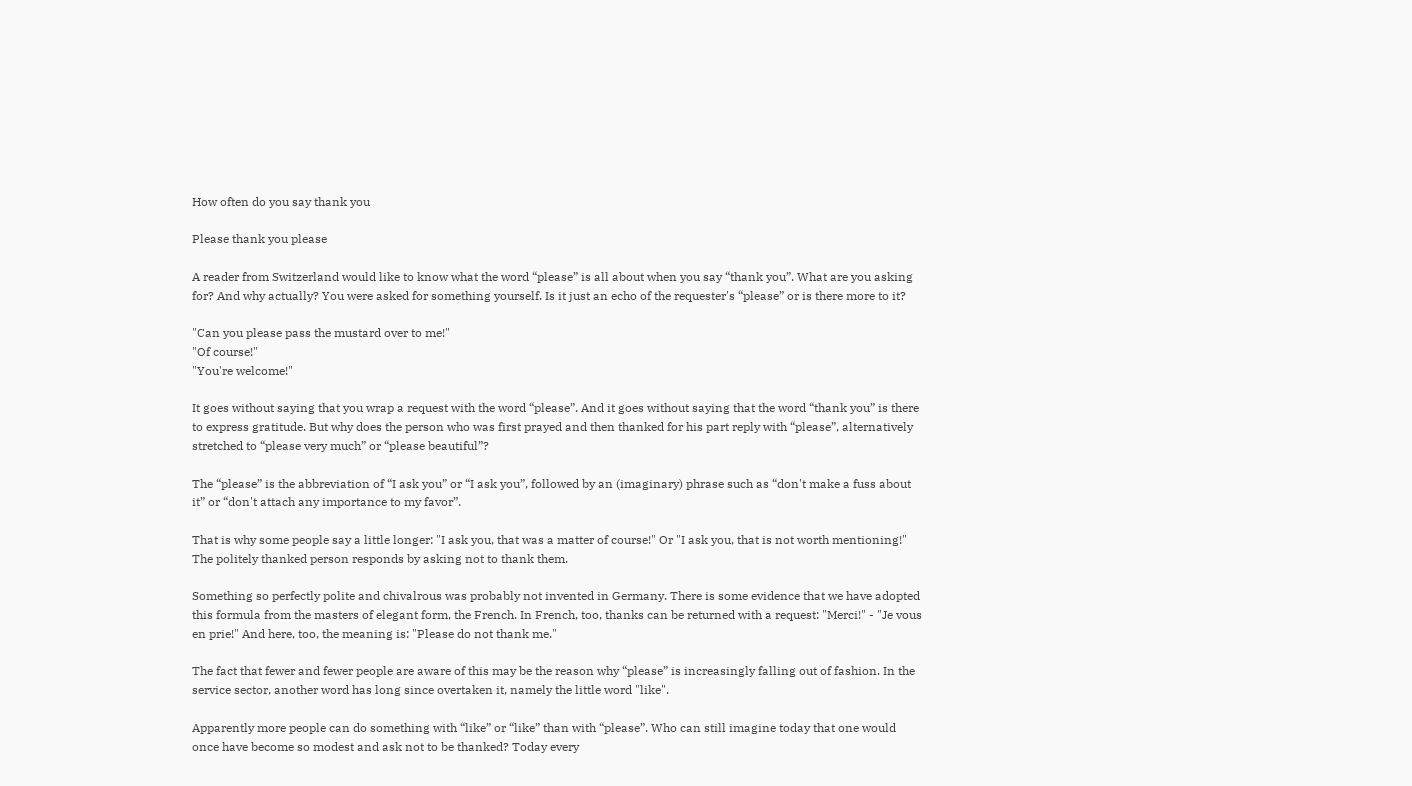How often do you say thank you

Please thank you please

A reader from Switzerland would like to know what the word “please” is all about when you say “thank you”. What are you asking for? And why actually? You were asked for something yourself. Is it just an echo of the requester's “please” or is there more to it?

"Can you please pass the mustard over to me!"
"Of course!"
"You're welcome!"

It goes without saying that you wrap a request with the word “please”. And it goes without saying that the word “thank you” is there to express gratitude. But why does the person who was first prayed and then thanked for his part reply with “please”, alternatively stretched to “please very much” or “please beautiful”?

The “please” is the abbreviation of “I ask you” or “I ask you”, followed by an (imaginary) phrase such as “don't make a fuss about it” or “don't attach any importance to my favor”.

That is why some people say a little longer: "I ask you, that was a matter of course!" Or "I ask you, that is not worth mentioning!" The politely thanked person responds by asking not to thank them.

Something so perfectly polite and chivalrous was probably not invented in Germany. There is some evidence that we have adopted this formula from the masters of elegant form, the French. In French, too, thanks can be returned with a request: "Merci!" - "Je vous en prie!" And here, too, the meaning is: "Please do not thank me."

The fact that fewer and fewer people are aware of this may be the reason why “please” is increasingly falling out of fashion. In the service sector, another word has long since overtaken it, namely the little word "like".

Apparently more people can do something with “like” or “like” than with “please”. Who can still imagine today that one would once have become so modest and ask not to be thanked? Today every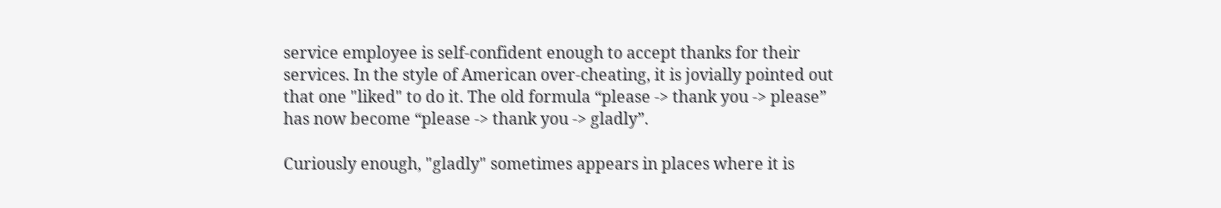service employee is self-confident enough to accept thanks for their services. In the style of American over-cheating, it is jovially pointed out that one "liked" to do it. The old formula “please -> thank you -> please” has now become “please -> thank you -> gladly”.

Curiously enough, "gladly" sometimes appears in places where it is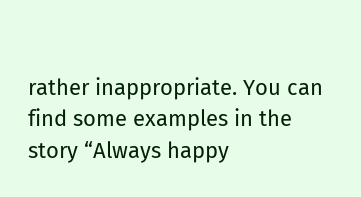rather inappropriate. You can find some examples in the story “Always happy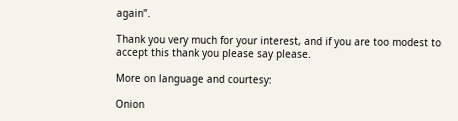again”.

Thank you very much for your interest, and if you are too modest to accept this thank you please say please.

More on language and courtesy:

Onion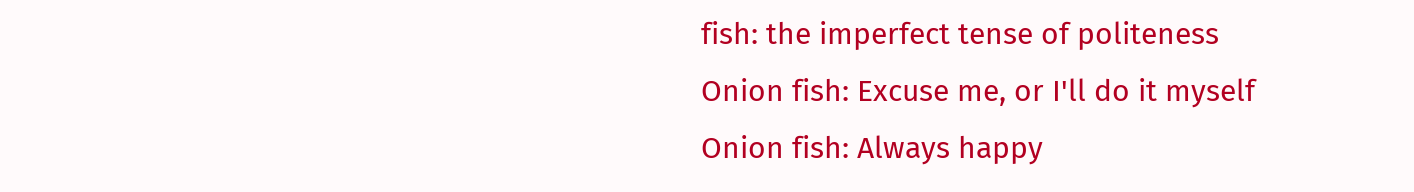fish: the imperfect tense of politeness
Onion fish: Excuse me, or I'll do it myself
Onion fish: Always happy